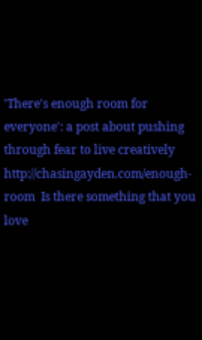'There's enough room for everyone': a post about pushing through fear to live creatively http://chasingayden.com/enough-room  Is there something that you love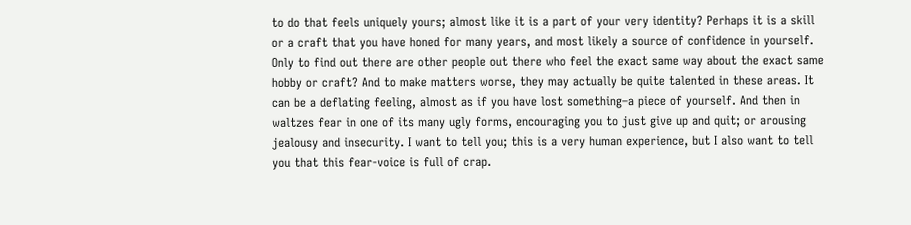to do that feels uniquely yours; almost like it is a part of your very identity? Perhaps it is a skill or a craft that you have honed for many years, and most likely a source of confidence in yourself. Only to find out there are other people out there who feel the exact same way about the exact same hobby or craft? And to make matters worse, they may actually be quite talented in these areas. It can be a deflating feeling, almost as if you have lost something–a piece of yourself. And then in waltzes fear in one of its many ugly forms, encouraging you to just give up and quit; or arousing jealousy and insecurity. I want to tell you; this is a very human experience, but I also want to tell you that this fear-voice is full of crap.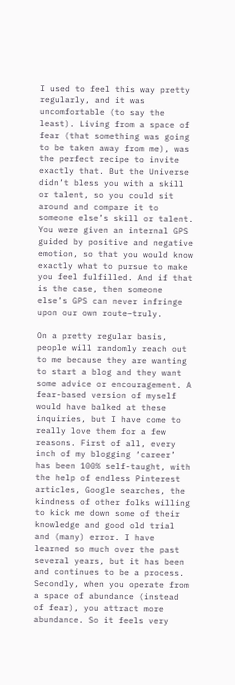I used to feel this way pretty regularly, and it was uncomfortable (to say the least). Living from a space of fear (that something was going to be taken away from me), was the perfect recipe to invite exactly that. But the Universe didn’t bless you with a skill or talent, so you could sit around and compare it to someone else’s skill or talent. You were given an internal GPS guided by positive and negative emotion, so that you would know exactly what to pursue to make you feel fulfilled. And if that is the case, then someone else’s GPS can never infringe upon our own route–truly.

On a pretty regular basis, people will randomly reach out to me because they are wanting to start a blog and they want some advice or encouragement. A fear-based version of myself would have balked at these inquiries, but I have come to really love them for a few reasons. First of all, every inch of my blogging ‘career’ has been 100% self-taught, with the help of endless Pinterest articles, Google searches, the kindness of other folks willing to kick me down some of their knowledge and good old trial and (many) error. I have learned so much over the past several years, but it has been and continues to be a process. Secondly, when you operate from a space of abundance (instead of fear), you attract more abundance. So it feels very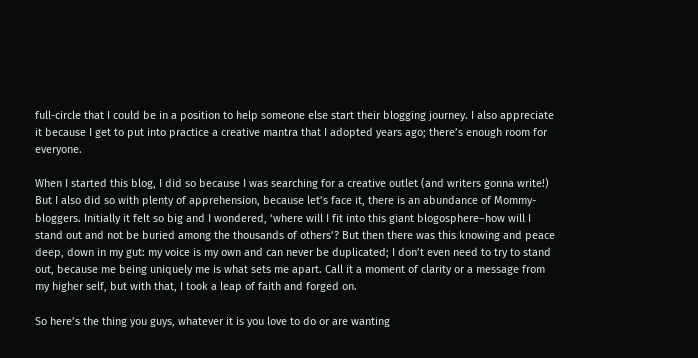full-circle that I could be in a position to help someone else start their blogging journey. I also appreciate it because I get to put into practice a creative mantra that I adopted years ago; there’s enough room for everyone.

When I started this blog, I did so because I was searching for a creative outlet (and writers gonna write!) But I also did so with plenty of apprehension, because let’s face it, there is an abundance of Mommy-bloggers. Initially it felt so big and I wondered, ‘where will I fit into this giant blogosphere–how will I stand out and not be buried among the thousands of others’? But then there was this knowing and peace deep, down in my gut: my voice is my own and can never be duplicated; I don’t even need to try to stand out, because me being uniquely me is what sets me apart. Call it a moment of clarity or a message from my higher self, but with that, I took a leap of faith and forged on.

So here’s the thing you guys, whatever it is you love to do or are wanting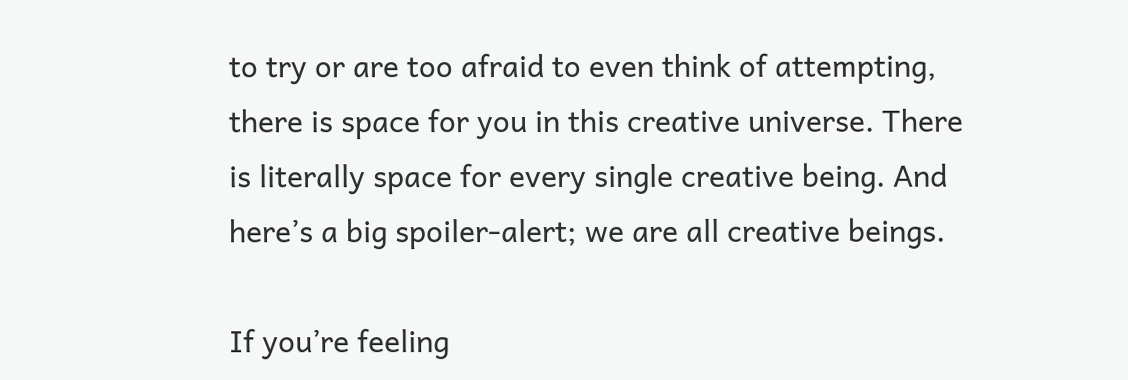to try or are too afraid to even think of attempting, there is space for you in this creative universe. There is literally space for every single creative being. And here’s a big spoiler-alert; we are all creative beings.

If you’re feeling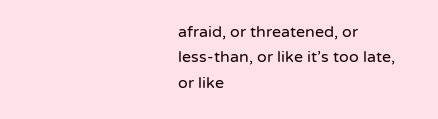afraid, or threatened, or less-than, or like it’s too late, or like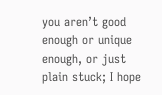you aren’t good enough or unique enough, or just plain stuck; I hope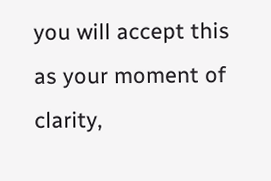you will accept this as your moment of clarity,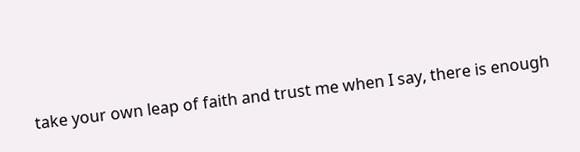take your own leap of faith and trust me when I say, there is enough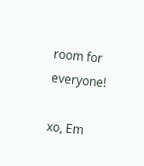room for everyone!

xo, Em